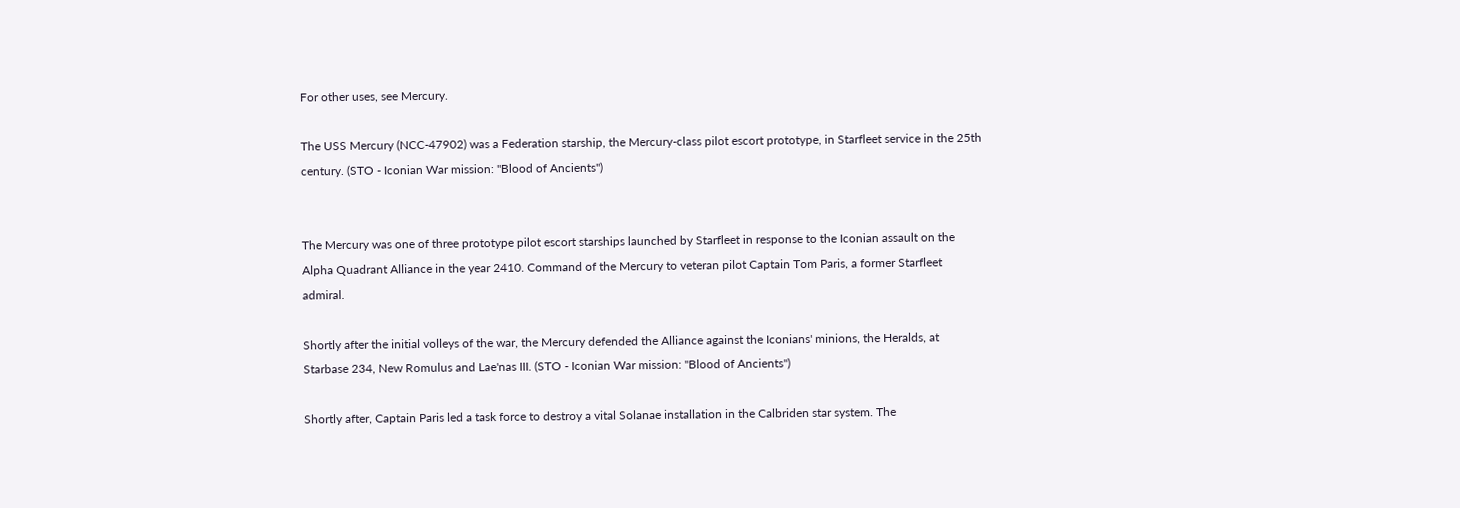For other uses, see Mercury.

The USS Mercury (NCC-47902) was a Federation starship, the Mercury-class pilot escort prototype, in Starfleet service in the 25th century. (STO - Iconian War mission: "Blood of Ancients")


The Mercury was one of three prototype pilot escort starships launched by Starfleet in response to the Iconian assault on the Alpha Quadrant Alliance in the year 2410. Command of the Mercury to veteran pilot Captain Tom Paris, a former Starfleet admiral.

Shortly after the initial volleys of the war, the Mercury defended the Alliance against the Iconians' minions, the Heralds, at Starbase 234, New Romulus and Lae'nas III. (STO - Iconian War mission: "Blood of Ancients")

Shortly after, Captain Paris led a task force to destroy a vital Solanae installation in the Calbriden star system. The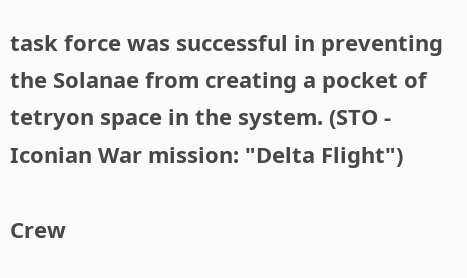task force was successful in preventing the Solanae from creating a pocket of tetryon space in the system. (STO - Iconian War mission: "Delta Flight")

Crew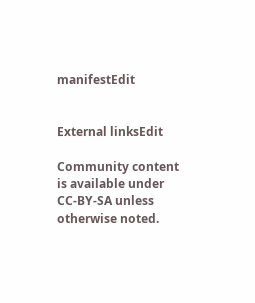manifestEdit


External linksEdit

Community content is available under CC-BY-SA unless otherwise noted.